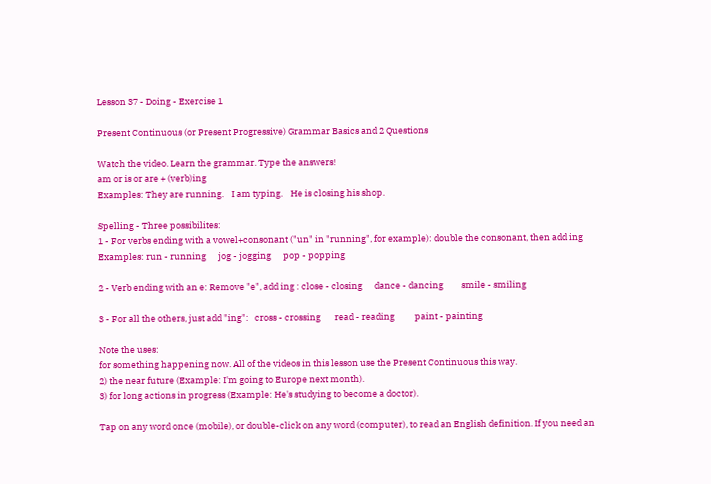Lesson 37 - Doing - Exercise 1

Present Continuous (or Present Progressive) Grammar Basics and 2 Questions

Watch the video. Learn the grammar. Type the answers!
am or is or are + (verb)ing
Examples: They are running.    I am typing.    He is closing his shop.

Spelling - Three possibilites:
1 - For verbs ending with a vowel+consonant ("un" in "running", for example): double the consonant, then add ing
Examples: run - running      jog - jogging      pop - popping

2 - Verb ending with an e: Remove "e", add ing : close - closing      dance - dancing         smile - smiling

3 - For all the others, just add "ing":   cross - crossing       read - reading          paint - painting

Note the uses:
for something happening now. All of the videos in this lesson use the Present Continuous this way.
2) the near future (Example: I'm going to Europe next month).
3) for long actions in progress (Example: He's studying to become a doctor).

Tap on any word once (mobile), or double-click on any word (computer), to read an English definition. If you need an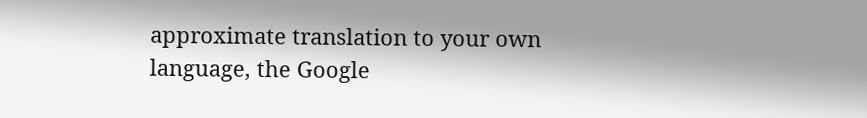approximate translation to your own language, the Google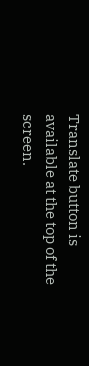Translate button is available at the top of the screen.